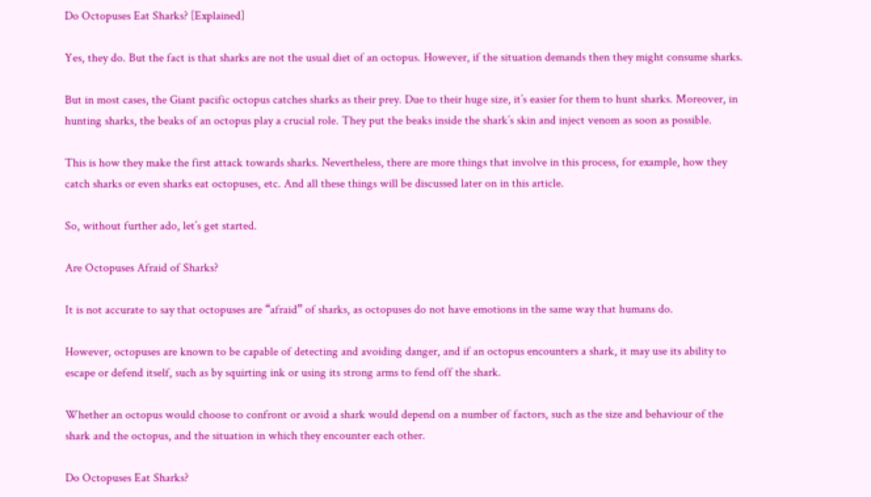Do Octopuses Eat Sharks? [Explained]

Yes, they do. But the fact is that sharks are not the usual diet of an octopus. However, if the situation demands then they might consume sharks.

But in most cases, the Giant pacific octopus catches sharks as their prey. Due to their huge size, it’s easier for them to hunt sharks. Moreover, in hunting sharks, the beaks of an octopus play a crucial role. They put the beaks inside the shark’s skin and inject venom as soon as possible.

This is how they make the first attack towards sharks. Nevertheless, there are more things that involve in this process, for example, how they catch sharks or even sharks eat octopuses, etc. And all these things will be discussed later on in this article.

So, without further ado, let’s get started.

Are Octopuses Afraid of Sharks?

It is not accurate to say that octopuses are “afraid” of sharks, as octopuses do not have emotions in the same way that humans do.

However, octopuses are known to be capable of detecting and avoiding danger, and if an octopus encounters a shark, it may use its ability to escape or defend itself, such as by squirting ink or using its strong arms to fend off the shark.

Whether an octopus would choose to confront or avoid a shark would depend on a number of factors, such as the size and behaviour of the shark and the octopus, and the situation in which they encounter each other.

Do Octopuses Eat Sharks?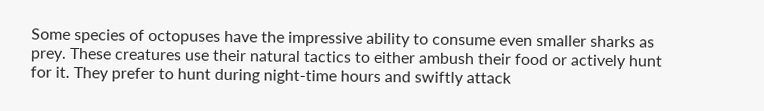Some species of octopuses have the impressive ability to consume even smaller sharks as prey. These creatures use their natural tactics to either ambush their food or actively hunt for it. They prefer to hunt during night-time hours and swiftly attack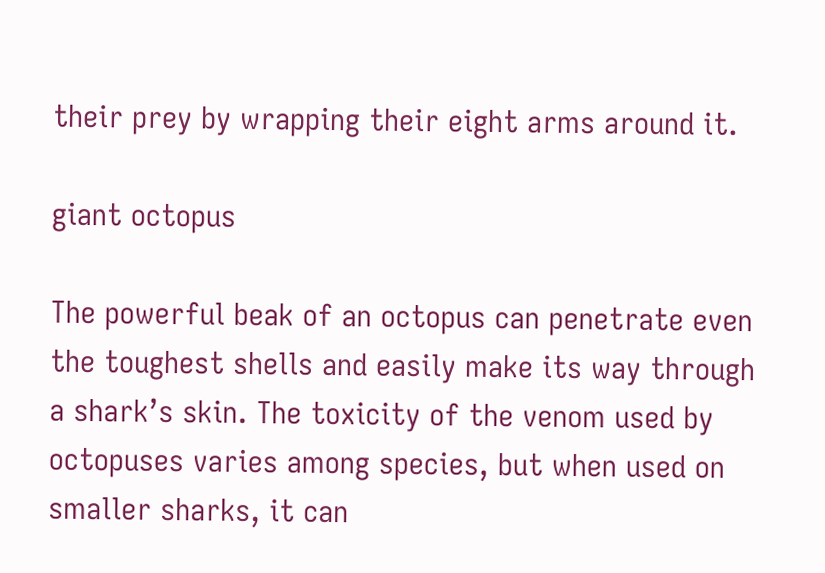their prey by wrapping their eight arms around it.

giant octopus

The powerful beak of an octopus can penetrate even the toughest shells and easily make its way through a shark’s skin. The toxicity of the venom used by octopuses varies among species, but when used on smaller sharks, it can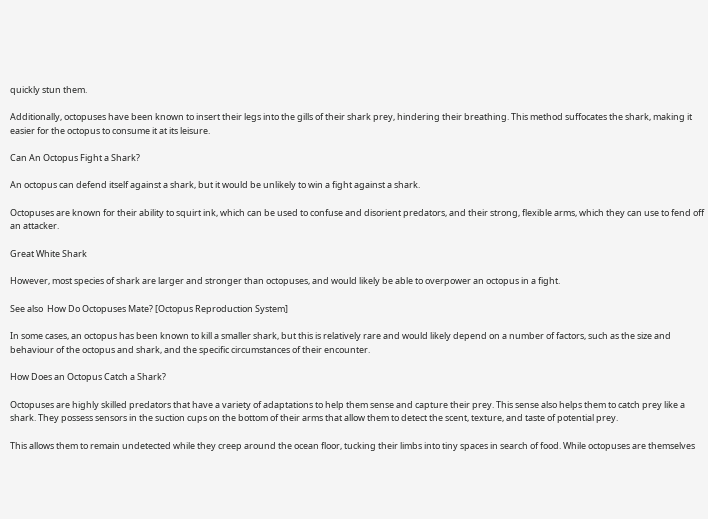quickly stun them.

Additionally, octopuses have been known to insert their legs into the gills of their shark prey, hindering their breathing. This method suffocates the shark, making it easier for the octopus to consume it at its leisure.

Can An Octopus Fight a Shark?

An octopus can defend itself against a shark, but it would be unlikely to win a fight against a shark.

Octopuses are known for their ability to squirt ink, which can be used to confuse and disorient predators, and their strong, flexible arms, which they can use to fend off an attacker.

Great White Shark

However, most species of shark are larger and stronger than octopuses, and would likely be able to overpower an octopus in a fight.

See also  How Do Octopuses Mate? [Octopus Reproduction System]

In some cases, an octopus has been known to kill a smaller shark, but this is relatively rare and would likely depend on a number of factors, such as the size and behaviour of the octopus and shark, and the specific circumstances of their encounter.

How Does an Octopus Catch a Shark?

Octopuses are highly skilled predators that have a variety of adaptations to help them sense and capture their prey. This sense also helps them to catch prey like a shark. They possess sensors in the suction cups on the bottom of their arms that allow them to detect the scent, texture, and taste of potential prey.

This allows them to remain undetected while they creep around the ocean floor, tucking their limbs into tiny spaces in search of food. While octopuses are themselves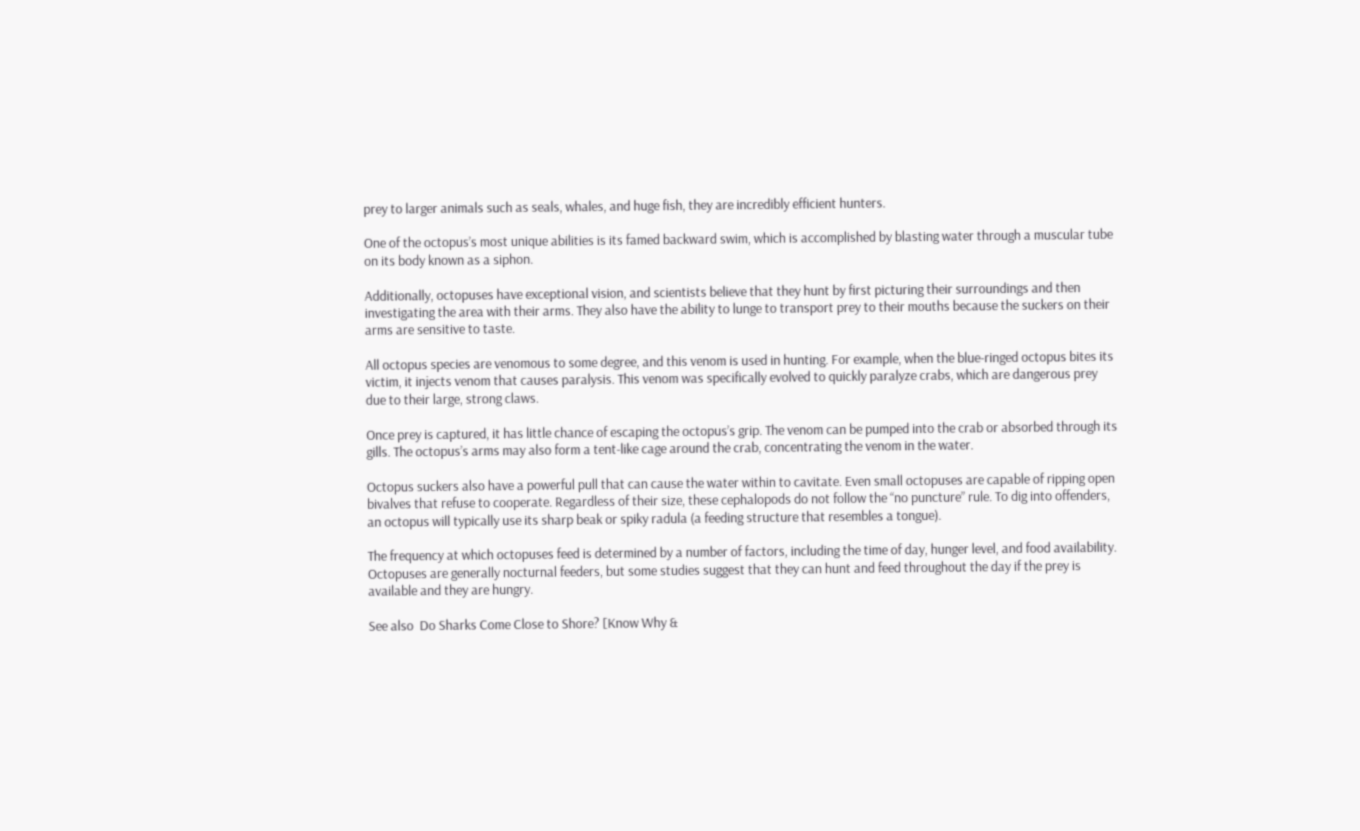prey to larger animals such as seals, whales, and huge fish, they are incredibly efficient hunters.

One of the octopus’s most unique abilities is its famed backward swim, which is accomplished by blasting water through a muscular tube on its body known as a siphon.

Additionally, octopuses have exceptional vision, and scientists believe that they hunt by first picturing their surroundings and then investigating the area with their arms. They also have the ability to lunge to transport prey to their mouths because the suckers on their arms are sensitive to taste.

All octopus species are venomous to some degree, and this venom is used in hunting. For example, when the blue-ringed octopus bites its victim, it injects venom that causes paralysis. This venom was specifically evolved to quickly paralyze crabs, which are dangerous prey due to their large, strong claws.

Once prey is captured, it has little chance of escaping the octopus’s grip. The venom can be pumped into the crab or absorbed through its gills. The octopus’s arms may also form a tent-like cage around the crab, concentrating the venom in the water.

Octopus suckers also have a powerful pull that can cause the water within to cavitate. Even small octopuses are capable of ripping open bivalves that refuse to cooperate. Regardless of their size, these cephalopods do not follow the “no puncture” rule. To dig into offenders, an octopus will typically use its sharp beak or spiky radula (a feeding structure that resembles a tongue).

The frequency at which octopuses feed is determined by a number of factors, including the time of day, hunger level, and food availability. Octopuses are generally nocturnal feeders, but some studies suggest that they can hunt and feed throughout the day if the prey is available and they are hungry.

See also  Do Sharks Come Close to Shore? [Know Why &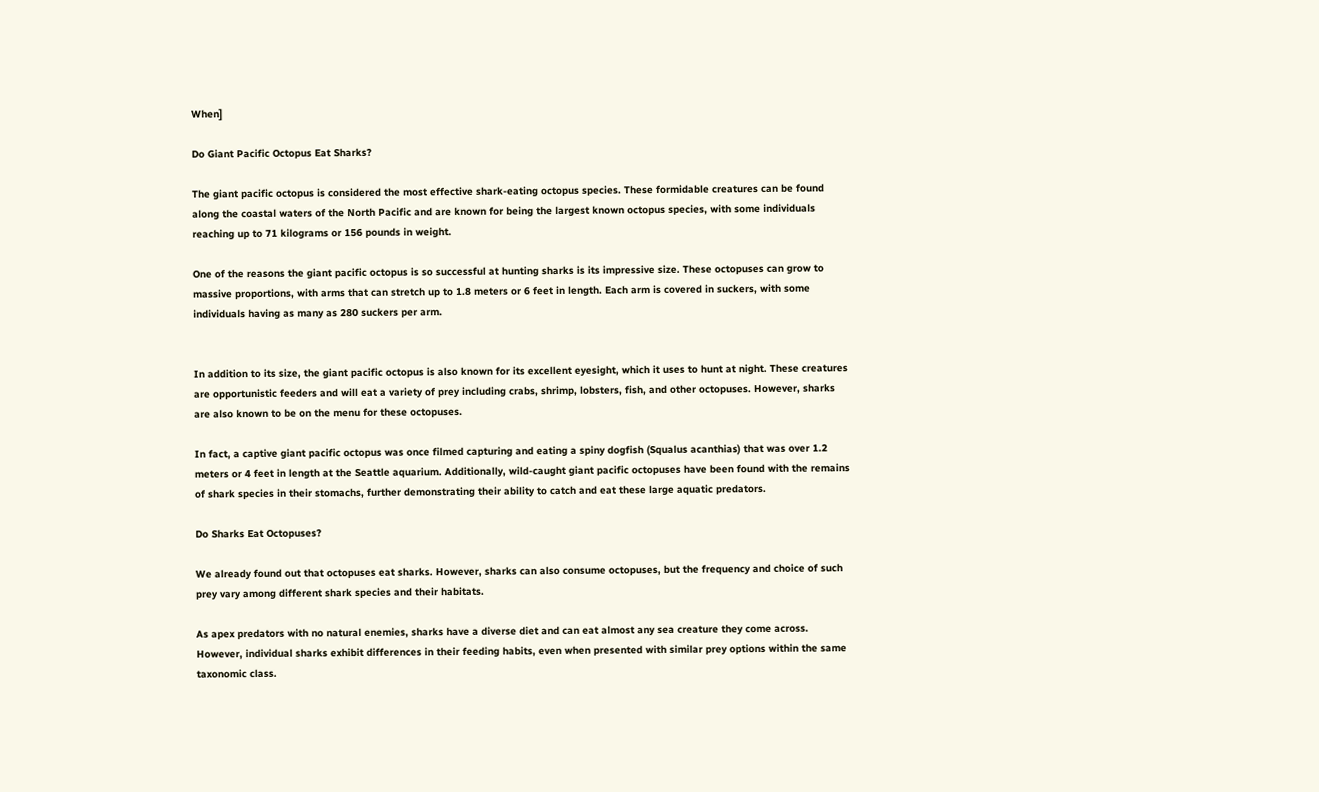When]

Do Giant Pacific Octopus Eat Sharks?

The giant pacific octopus is considered the most effective shark-eating octopus species. These formidable creatures can be found along the coastal waters of the North Pacific and are known for being the largest known octopus species, with some individuals reaching up to 71 kilograms or 156 pounds in weight.

One of the reasons the giant pacific octopus is so successful at hunting sharks is its impressive size. These octopuses can grow to massive proportions, with arms that can stretch up to 1.8 meters or 6 feet in length. Each arm is covered in suckers, with some individuals having as many as 280 suckers per arm.


In addition to its size, the giant pacific octopus is also known for its excellent eyesight, which it uses to hunt at night. These creatures are opportunistic feeders and will eat a variety of prey including crabs, shrimp, lobsters, fish, and other octopuses. However, sharks are also known to be on the menu for these octopuses.

In fact, a captive giant pacific octopus was once filmed capturing and eating a spiny dogfish (Squalus acanthias) that was over 1.2 meters or 4 feet in length at the Seattle aquarium. Additionally, wild-caught giant pacific octopuses have been found with the remains of shark species in their stomachs, further demonstrating their ability to catch and eat these large aquatic predators.

Do Sharks Eat Octopuses?

We already found out that octopuses eat sharks. However, sharks can also consume octopuses, but the frequency and choice of such prey vary among different shark species and their habitats.

As apex predators with no natural enemies, sharks have a diverse diet and can eat almost any sea creature they come across. However, individual sharks exhibit differences in their feeding habits, even when presented with similar prey options within the same taxonomic class.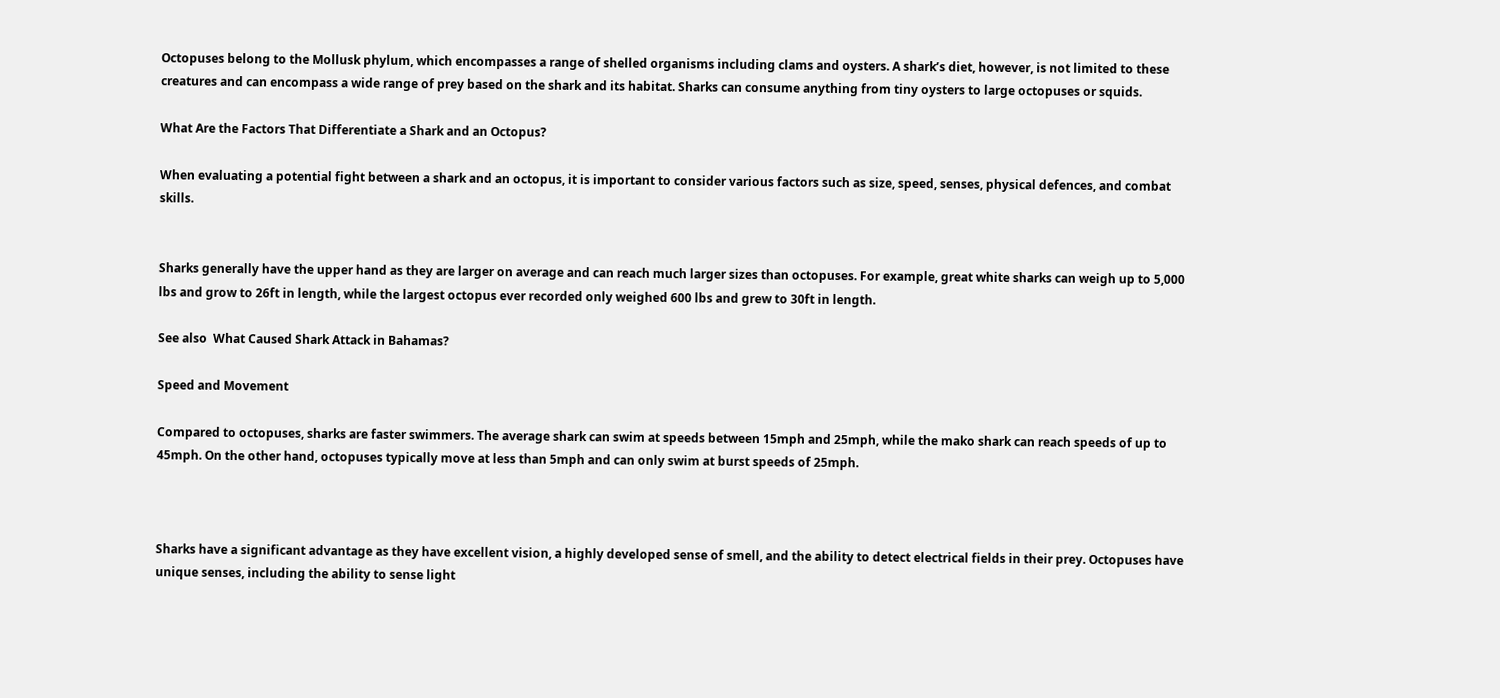Octopuses belong to the Mollusk phylum, which encompasses a range of shelled organisms including clams and oysters. A shark’s diet, however, is not limited to these creatures and can encompass a wide range of prey based on the shark and its habitat. Sharks can consume anything from tiny oysters to large octopuses or squids.

What Are the Factors That Differentiate a Shark and an Octopus?

When evaluating a potential fight between a shark and an octopus, it is important to consider various factors such as size, speed, senses, physical defences, and combat skills.


Sharks generally have the upper hand as they are larger on average and can reach much larger sizes than octopuses. For example, great white sharks can weigh up to 5,000 lbs and grow to 26ft in length, while the largest octopus ever recorded only weighed 600 lbs and grew to 30ft in length.

See also  What Caused Shark Attack in Bahamas?

Speed and Movement

Compared to octopuses, sharks are faster swimmers. The average shark can swim at speeds between 15mph and 25mph, while the mako shark can reach speeds of up to 45mph. On the other hand, octopuses typically move at less than 5mph and can only swim at burst speeds of 25mph.



Sharks have a significant advantage as they have excellent vision, a highly developed sense of smell, and the ability to detect electrical fields in their prey. Octopuses have unique senses, including the ability to sense light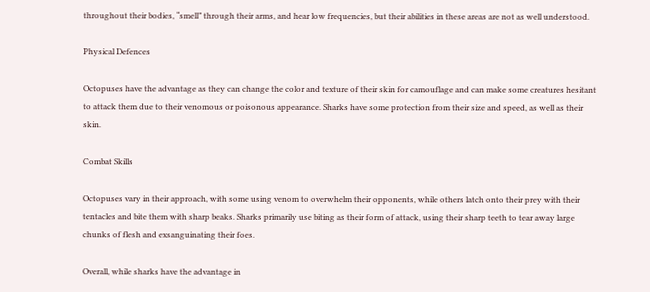throughout their bodies, “smell” through their arms, and hear low frequencies, but their abilities in these areas are not as well understood.

Physical Defences

Octopuses have the advantage as they can change the color and texture of their skin for camouflage and can make some creatures hesitant to attack them due to their venomous or poisonous appearance. Sharks have some protection from their size and speed, as well as their skin.

Combat Skills

Octopuses vary in their approach, with some using venom to overwhelm their opponents, while others latch onto their prey with their tentacles and bite them with sharp beaks. Sharks primarily use biting as their form of attack, using their sharp teeth to tear away large chunks of flesh and exsanguinating their foes.

Overall, while sharks have the advantage in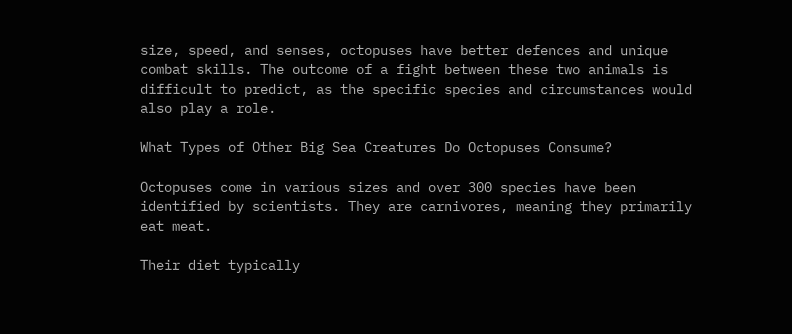size, speed, and senses, octopuses have better defences and unique combat skills. The outcome of a fight between these two animals is difficult to predict, as the specific species and circumstances would also play a role.

What Types of Other Big Sea Creatures Do Octopuses Consume?

Octopuses come in various sizes and over 300 species have been identified by scientists. They are carnivores, meaning they primarily eat meat.

Their diet typically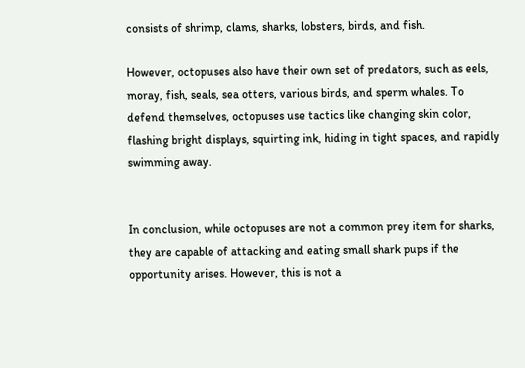consists of shrimp, clams, sharks, lobsters, birds, and fish.

However, octopuses also have their own set of predators, such as eels, moray, fish, seals, sea otters, various birds, and sperm whales. To defend themselves, octopuses use tactics like changing skin color, flashing bright displays, squirting ink, hiding in tight spaces, and rapidly swimming away.


In conclusion, while octopuses are not a common prey item for sharks, they are capable of attacking and eating small shark pups if the opportunity arises. However, this is not a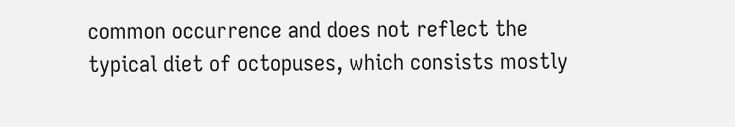common occurrence and does not reflect the typical diet of octopuses, which consists mostly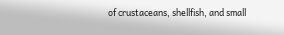of crustaceans, shellfish, and small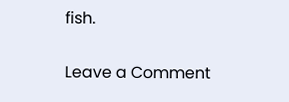fish.

Leave a Comment